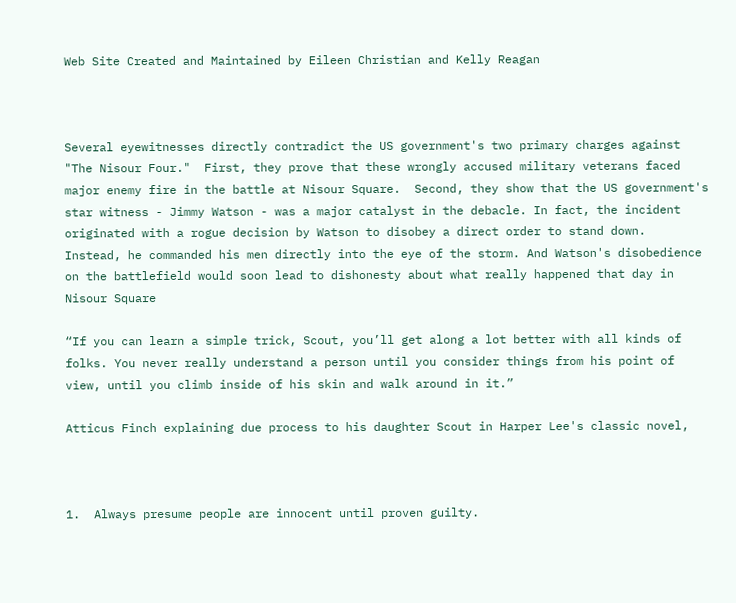Web Site Created and Maintained by Eileen Christian and Kelly Reagan



Several eyewitnesses directly contradict the US government's two primary charges against "The Nisour Four."  First, they prove that these wrongly accused military veterans faced major enemy fire in the battle at Nisour Square.  Second, they show that the US government's star witness - Jimmy Watson - was a major catalyst in the debacle. In fact, the incident originated with a rogue decision by Watson to disobey a direct order to stand down.  Instead, he commanded his men directly into the eye of the storm. And Watson's disobedience on the battlefield would soon lead to dishonesty about what really happened that day in Nisour Square

“If you can learn a simple trick, Scout, you’ll get along a lot better with all kinds of folks. You never really understand a person until you consider things from his point of view, until you climb inside of his skin and walk around in it.”

Atticus Finch explaining due process to his daughter Scout in Harper Lee's classic novel,



1.  Always presume people are innocent until proven guilty.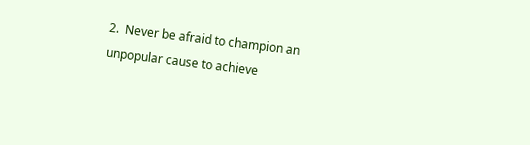2.  Never be afraid to champion an unpopular cause to achieve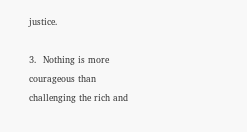justice.

3.  Nothing is more courageous than challenging the rich and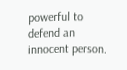powerful to defend an innocent person.